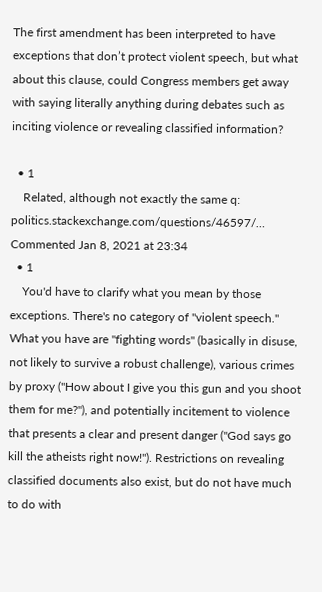The first amendment has been interpreted to have exceptions that don’t protect violent speech, but what about this clause, could Congress members get away with saying literally anything during debates such as inciting violence or revealing classified information?

  • 1
    Related, although not exactly the same q: politics.stackexchange.com/questions/46597/… Commented Jan 8, 2021 at 23:34
  • 1
    You'd have to clarify what you mean by those exceptions. There's no category of "violent speech." What you have are "fighting words" (basically in disuse, not likely to survive a robust challenge), various crimes by proxy ("How about I give you this gun and you shoot them for me?"), and potentially incitement to violence that presents a clear and present danger ("God says go kill the atheists right now!"). Restrictions on revealing classified documents also exist, but do not have much to do with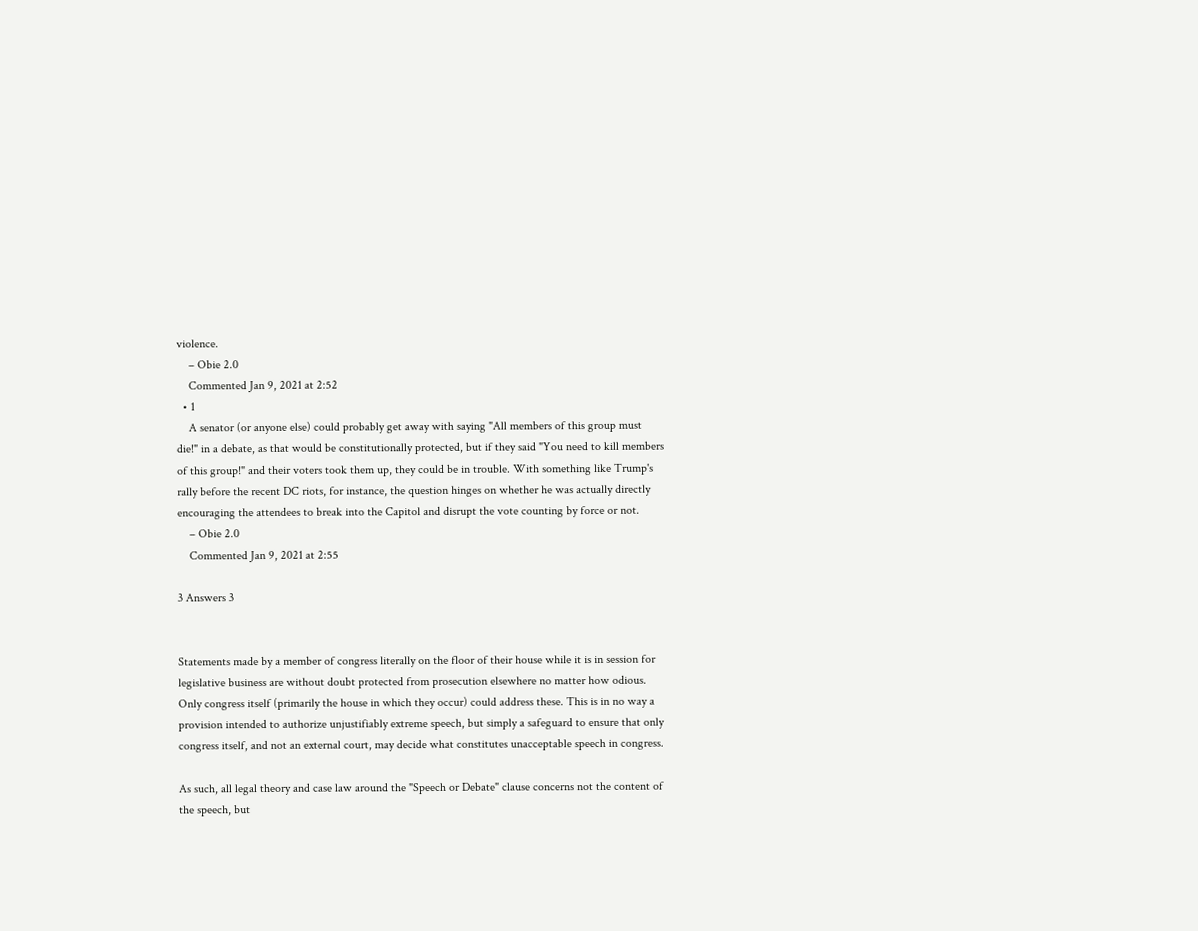violence.
    – Obie 2.0
    Commented Jan 9, 2021 at 2:52
  • 1
    A senator (or anyone else) could probably get away with saying "All members of this group must die!" in a debate, as that would be constitutionally protected, but if they said "You need to kill members of this group!" and their voters took them up, they could be in trouble. With something like Trump's rally before the recent DC riots, for instance, the question hinges on whether he was actually directly encouraging the attendees to break into the Capitol and disrupt the vote counting by force or not.
    – Obie 2.0
    Commented Jan 9, 2021 at 2:55

3 Answers 3


Statements made by a member of congress literally on the floor of their house while it is in session for legislative business are without doubt protected from prosecution elsewhere no matter how odious. Only congress itself (primarily the house in which they occur) could address these. This is in no way a provision intended to authorize unjustifiably extreme speech, but simply a safeguard to ensure that only congress itself, and not an external court, may decide what constitutes unacceptable speech in congress.

As such, all legal theory and case law around the "Speech or Debate" clause concerns not the content of the speech, but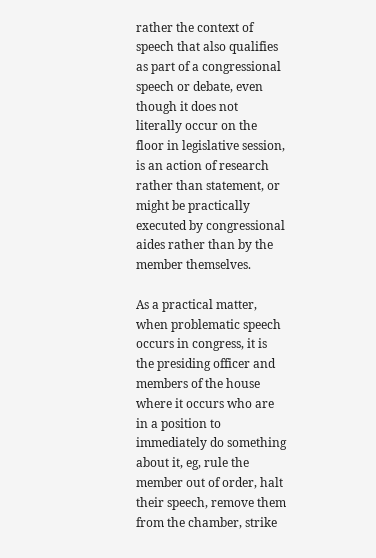rather the context of speech that also qualifies as part of a congressional speech or debate, even though it does not literally occur on the floor in legislative session, is an action of research rather than statement, or might be practically executed by congressional aides rather than by the member themselves.

As a practical matter, when problematic speech occurs in congress, it is the presiding officer and members of the house where it occurs who are in a position to immediately do something about it, eg, rule the member out of order, halt their speech, remove them from the chamber, strike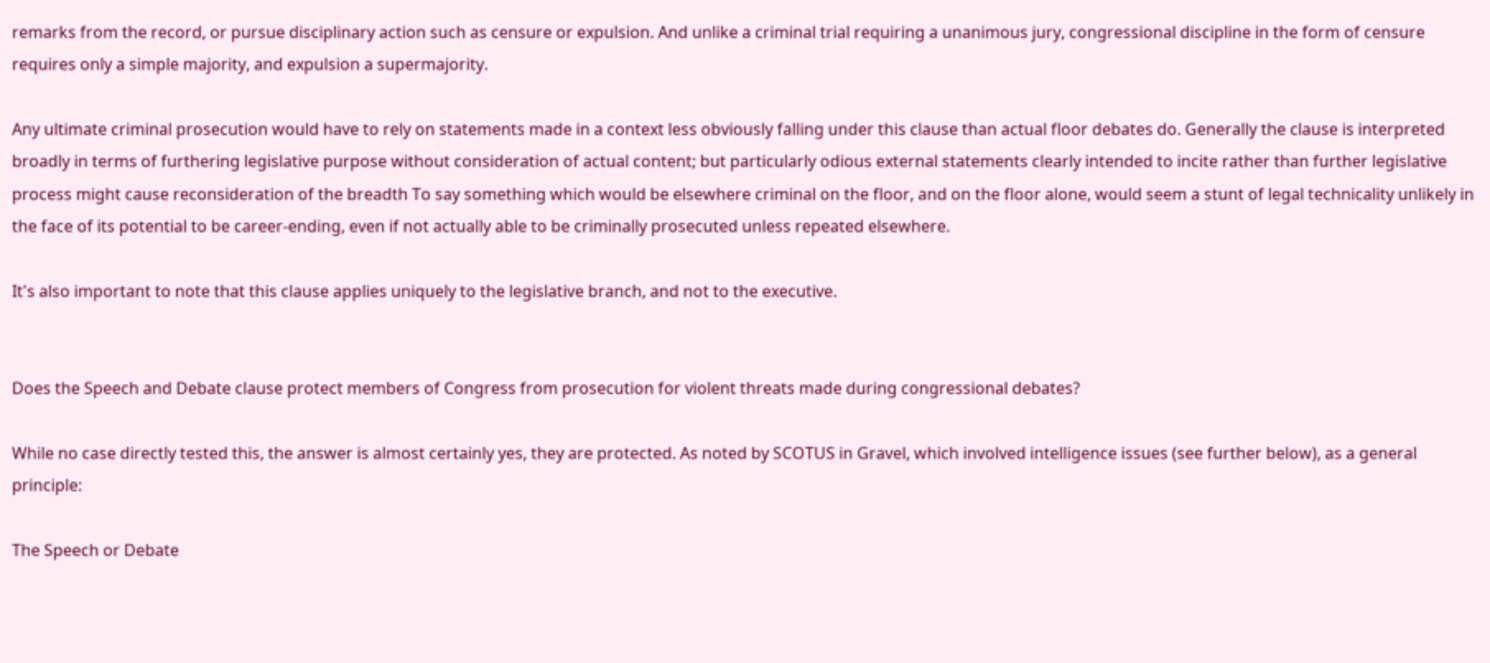remarks from the record, or pursue disciplinary action such as censure or expulsion. And unlike a criminal trial requiring a unanimous jury, congressional discipline in the form of censure requires only a simple majority, and expulsion a supermajority.

Any ultimate criminal prosecution would have to rely on statements made in a context less obviously falling under this clause than actual floor debates do. Generally the clause is interpreted broadly in terms of furthering legislative purpose without consideration of actual content; but particularly odious external statements clearly intended to incite rather than further legislative process might cause reconsideration of the breadth To say something which would be elsewhere criminal on the floor, and on the floor alone, would seem a stunt of legal technicality unlikely in the face of its potential to be career-ending, even if not actually able to be criminally prosecuted unless repeated elsewhere.

It's also important to note that this clause applies uniquely to the legislative branch, and not to the executive.


Does the Speech and Debate clause protect members of Congress from prosecution for violent threats made during congressional debates?

While no case directly tested this, the answer is almost certainly yes, they are protected. As noted by SCOTUS in Gravel, which involved intelligence issues (see further below), as a general principle:

The Speech or Debate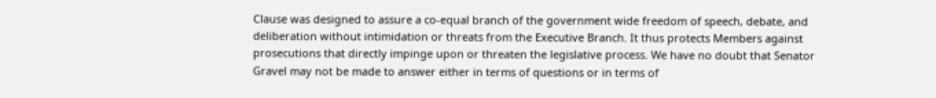Clause was designed to assure a co-equal branch of the government wide freedom of speech, debate, and deliberation without intimidation or threats from the Executive Branch. It thus protects Members against prosecutions that directly impinge upon or threaten the legislative process. We have no doubt that Senator Gravel may not be made to answer either in terms of questions or in terms of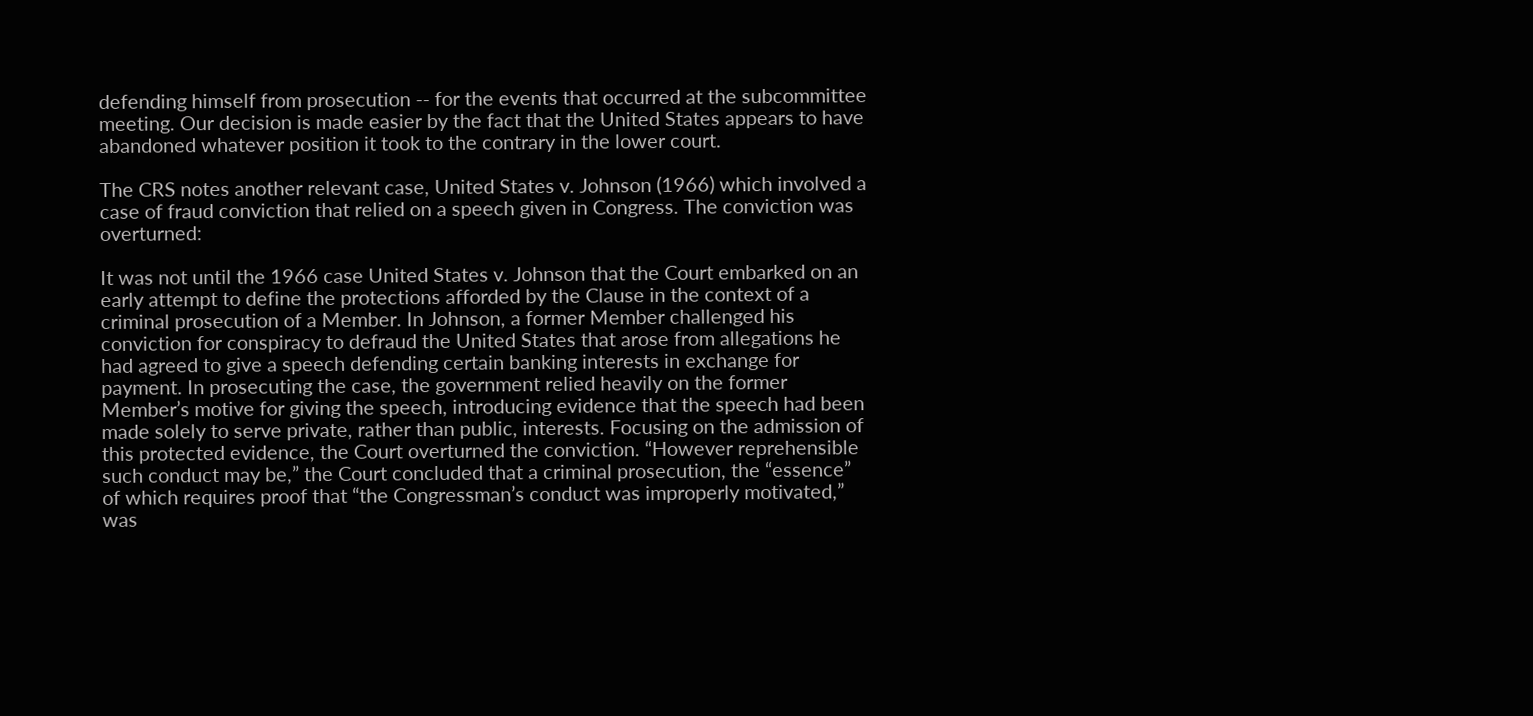defending himself from prosecution -- for the events that occurred at the subcommittee meeting. Our decision is made easier by the fact that the United States appears to have abandoned whatever position it took to the contrary in the lower court.

The CRS notes another relevant case, United States v. Johnson (1966) which involved a case of fraud conviction that relied on a speech given in Congress. The conviction was overturned:

It was not until the 1966 case United States v. Johnson that the Court embarked on an early attempt to define the protections afforded by the Clause in the context of a criminal prosecution of a Member. In Johnson, a former Member challenged his conviction for conspiracy to defraud the United States that arose from allegations he had agreed to give a speech defending certain banking interests in exchange for payment. In prosecuting the case, the government relied heavily on the former Member’s motive for giving the speech, introducing evidence that the speech had been made solely to serve private, rather than public, interests. Focusing on the admission of this protected evidence, the Court overturned the conviction. “However reprehensible such conduct may be,” the Court concluded that a criminal prosecution, the “essence” of which requires proof that “the Congressman’s conduct was improperly motivated,” was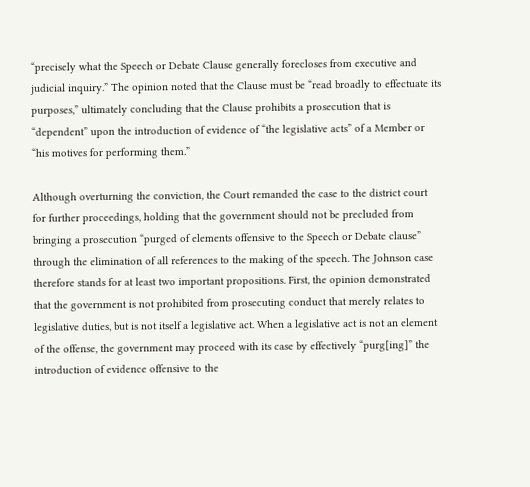“precisely what the Speech or Debate Clause generally forecloses from executive and judicial inquiry.” The opinion noted that the Clause must be “read broadly to effectuate its purposes,” ultimately concluding that the Clause prohibits a prosecution that is “dependent” upon the introduction of evidence of “the legislative acts” of a Member or “his motives for performing them.”

Although overturning the conviction, the Court remanded the case to the district court for further proceedings, holding that the government should not be precluded from bringing a prosecution “purged of elements offensive to the Speech or Debate clause” through the elimination of all references to the making of the speech. The Johnson case therefore stands for at least two important propositions. First, the opinion demonstrated that the government is not prohibited from prosecuting conduct that merely relates to legislative duties, but is not itself a legislative act. When a legislative act is not an element of the offense, the government may proceed with its case by effectively “purg[ing]” the introduction of evidence offensive to the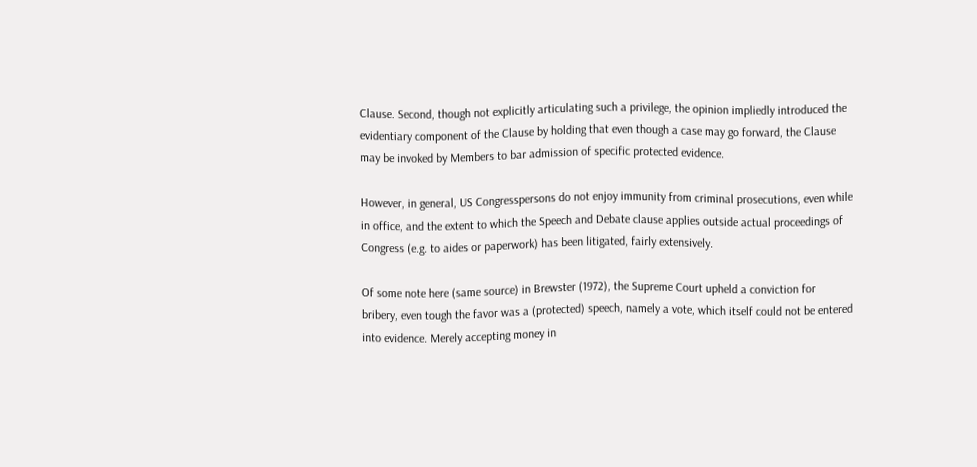Clause. Second, though not explicitly articulating such a privilege, the opinion impliedly introduced the evidentiary component of the Clause by holding that even though a case may go forward, the Clause may be invoked by Members to bar admission of specific protected evidence.

However, in general, US Congresspersons do not enjoy immunity from criminal prosecutions, even while in office, and the extent to which the Speech and Debate clause applies outside actual proceedings of Congress (e.g. to aides or paperwork) has been litigated, fairly extensively.

Of some note here (same source) in Brewster (1972), the Supreme Court upheld a conviction for bribery, even tough the favor was a (protected) speech, namely a vote, which itself could not be entered into evidence. Merely accepting money in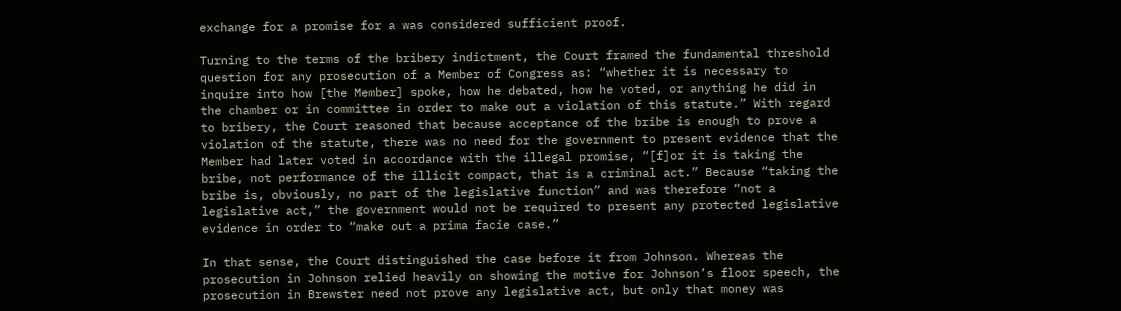exchange for a promise for a was considered sufficient proof.

Turning to the terms of the bribery indictment, the Court framed the fundamental threshold question for any prosecution of a Member of Congress as: “whether it is necessary to inquire into how [the Member] spoke, how he debated, how he voted, or anything he did in the chamber or in committee in order to make out a violation of this statute.” With regard to bribery, the Court reasoned that because acceptance of the bribe is enough to prove a violation of the statute, there was no need for the government to present evidence that the Member had later voted in accordance with the illegal promise, “[f]or it is taking the bribe, not performance of the illicit compact, that is a criminal act.” Because “taking the bribe is, obviously, no part of the legislative function” and was therefore “not a legislative act,” the government would not be required to present any protected legislative evidence in order to “make out a prima facie case.”

In that sense, the Court distinguished the case before it from Johnson. Whereas the prosecution in Johnson relied heavily on showing the motive for Johnson’s floor speech, the prosecution in Brewster need not prove any legislative act, but only that money was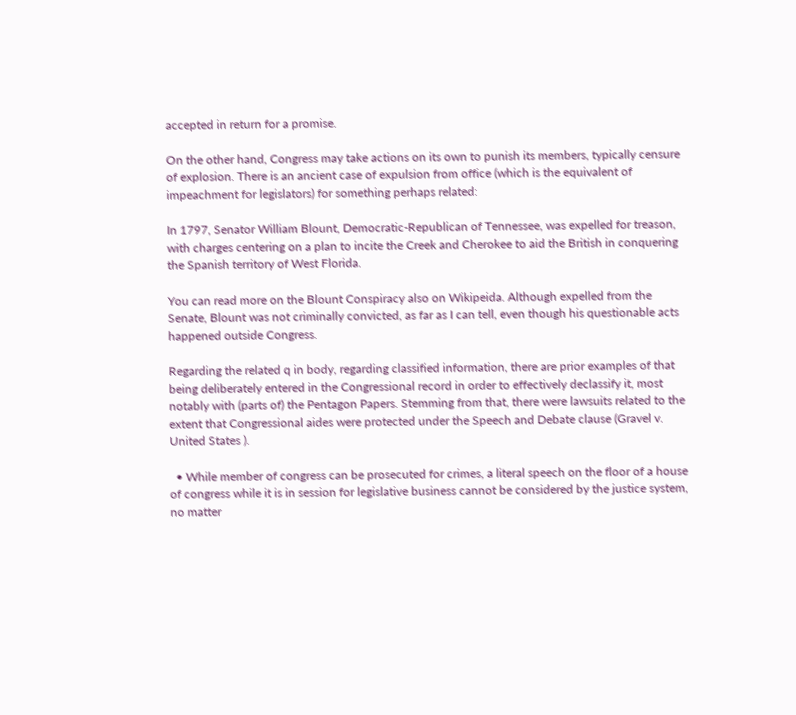accepted in return for a promise.

On the other hand, Congress may take actions on its own to punish its members, typically censure of explosion. There is an ancient case of expulsion from office (which is the equivalent of impeachment for legislators) for something perhaps related:

In 1797, Senator William Blount, Democratic-Republican of Tennessee, was expelled for treason, with charges centering on a plan to incite the Creek and Cherokee to aid the British in conquering the Spanish territory of West Florida.

You can read more on the Blount Conspiracy also on Wikipeida. Although expelled from the Senate, Blount was not criminally convicted, as far as I can tell, even though his questionable acts happened outside Congress.

Regarding the related q in body, regarding classified information, there are prior examples of that being deliberately entered in the Congressional record in order to effectively declassify it, most notably with (parts of) the Pentagon Papers. Stemming from that, there were lawsuits related to the extent that Congressional aides were protected under the Speech and Debate clause (Gravel v. United States ).

  • While member of congress can be prosecuted for crimes, a literal speech on the floor of a house of congress while it is in session for legislative business cannot be considered by the justice system, no matter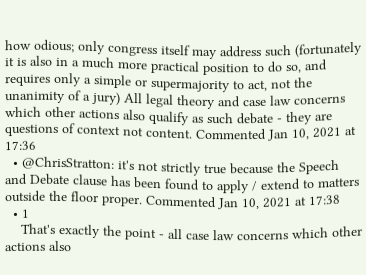how odious; only congress itself may address such (fortunately it is also in a much more practical position to do so, and requires only a simple or supermajority to act, not the unanimity of a jury) All legal theory and case law concerns which other actions also qualify as such debate - they are questions of context not content. Commented Jan 10, 2021 at 17:36
  • @ChrisStratton: it's not strictly true because the Speech and Debate clause has been found to apply / extend to matters outside the floor proper. Commented Jan 10, 2021 at 17:38
  • 1
    That's exactly the point - all case law concerns which other actions also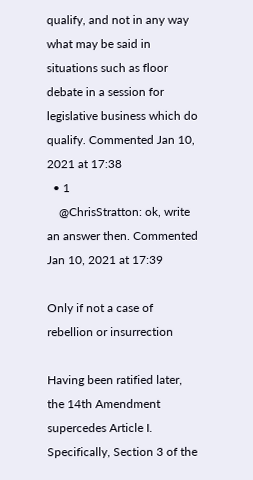qualify, and not in any way what may be said in situations such as floor debate in a session for legislative business which do qualify. Commented Jan 10, 2021 at 17:38
  • 1
    @ChrisStratton: ok, write an answer then. Commented Jan 10, 2021 at 17:39

Only if not a case of rebellion or insurrection

Having been ratified later, the 14th Amendment supercedes Article I. Specifically, Section 3 of the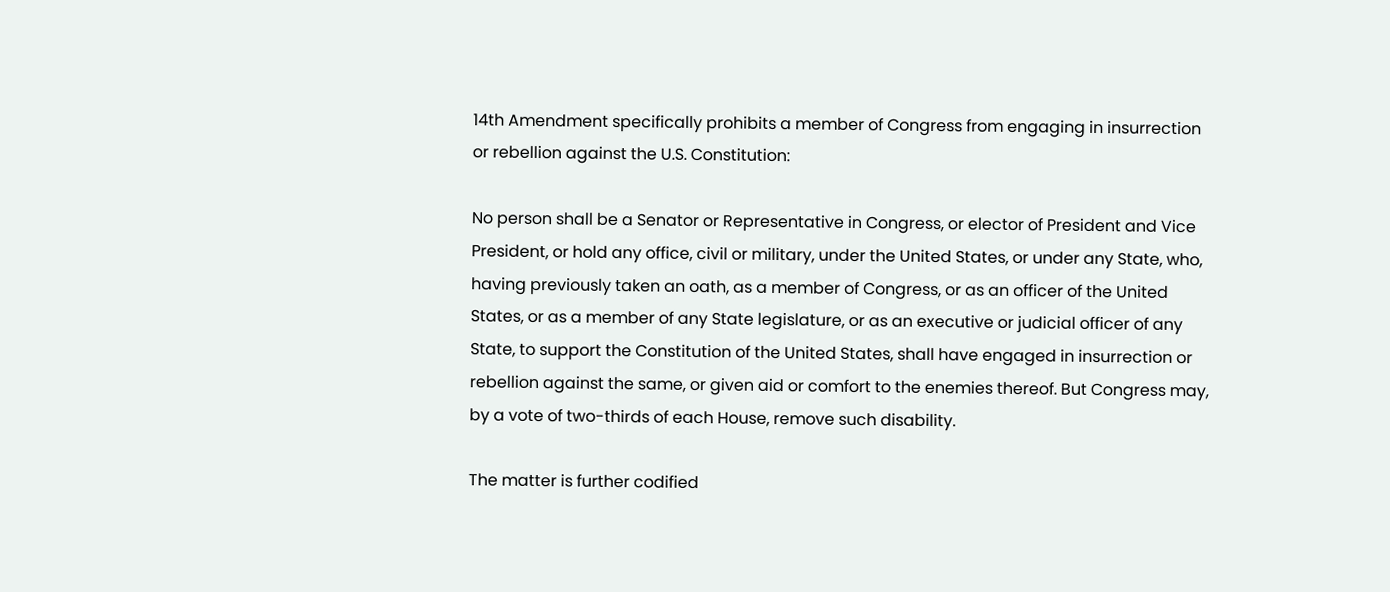14th Amendment specifically prohibits a member of Congress from engaging in insurrection or rebellion against the U.S. Constitution:

No person shall be a Senator or Representative in Congress, or elector of President and Vice President, or hold any office, civil or military, under the United States, or under any State, who, having previously taken an oath, as a member of Congress, or as an officer of the United States, or as a member of any State legislature, or as an executive or judicial officer of any State, to support the Constitution of the United States, shall have engaged in insurrection or rebellion against the same, or given aid or comfort to the enemies thereof. But Congress may, by a vote of two-thirds of each House, remove such disability.

The matter is further codified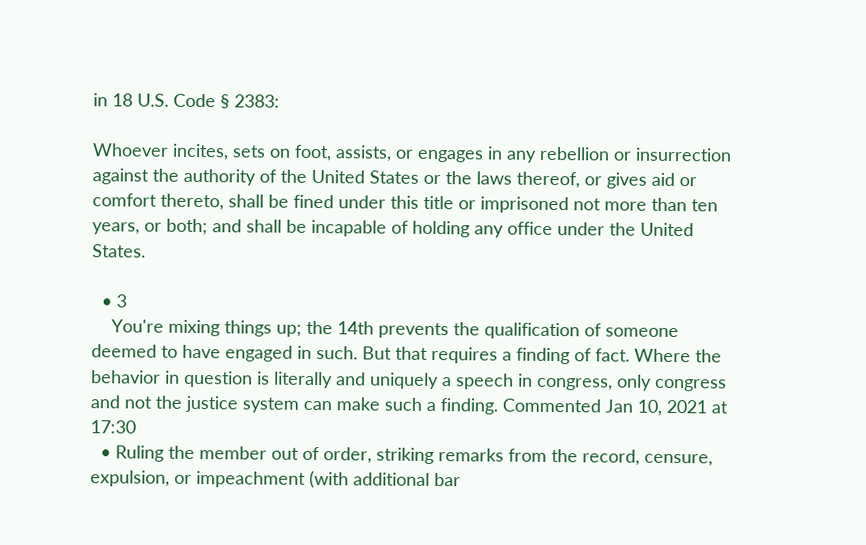in 18 U.S. Code § 2383:

Whoever incites, sets on foot, assists, or engages in any rebellion or insurrection against the authority of the United States or the laws thereof, or gives aid or comfort thereto, shall be fined under this title or imprisoned not more than ten years, or both; and shall be incapable of holding any office under the United States.

  • 3
    You're mixing things up; the 14th prevents the qualification of someone deemed to have engaged in such. But that requires a finding of fact. Where the behavior in question is literally and uniquely a speech in congress, only congress and not the justice system can make such a finding. Commented Jan 10, 2021 at 17:30
  • Ruling the member out of order, striking remarks from the record, censure, expulsion, or impeachment (with additional bar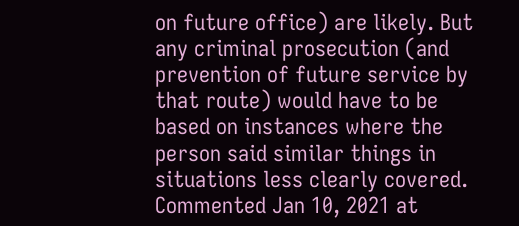on future office) are likely. But any criminal prosecution (and prevention of future service by that route) would have to be based on instances where the person said similar things in situations less clearly covered. Commented Jan 10, 2021 at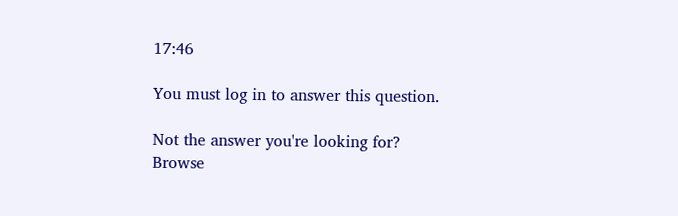17:46

You must log in to answer this question.

Not the answer you're looking for? Browse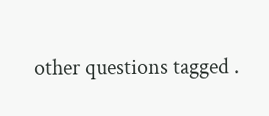other questions tagged .